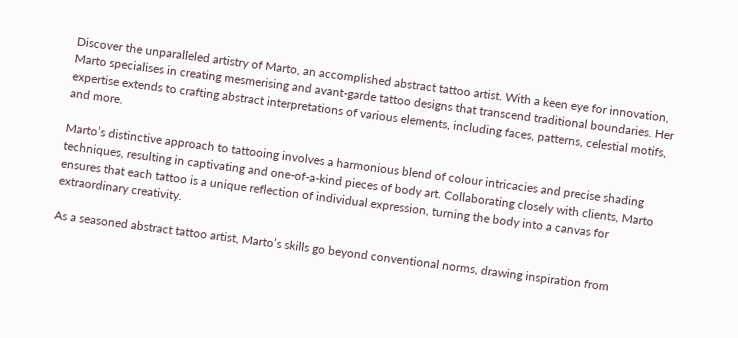Discover the unparalleled artistry of Marto, an accomplished abstract tattoo artist. With a keen eye for innovation, Marto specialises in creating mesmerising and avant-garde tattoo designs that transcend traditional boundaries. Her expertise extends to crafting abstract interpretations of various elements, including faces, patterns, celestial motifs, and more.

Marto’s distinctive approach to tattooing involves a harmonious blend of colour intricacies and precise shading techniques, resulting in captivating and one-of-a-kind pieces of body art. Collaborating closely with clients, Marto ensures that each tattoo is a unique reflection of individual expression, turning the body into a canvas for extraordinary creativity.

As a seasoned abstract tattoo artist, Marto’s skills go beyond conventional norms, drawing inspiration from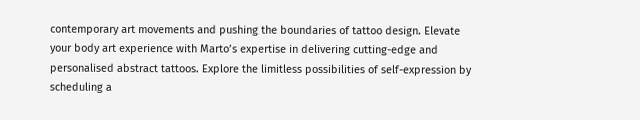contemporary art movements and pushing the boundaries of tattoo design. Elevate your body art experience with Marto’s expertise in delivering cutting-edge and personalised abstract tattoos. Explore the limitless possibilities of self-expression by scheduling a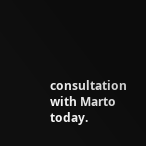consultation with Marto today.